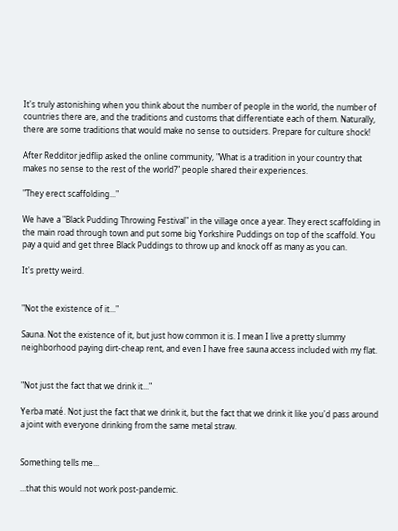It's truly astonishing when you think about the number of people in the world, the number of countries there are, and the traditions and customs that differentiate each of them. Naturally, there are some traditions that would make no sense to outsiders. Prepare for culture shock!

After Redditor jedflip asked the online community, "What is a tradition in your country that makes no sense to the rest of the world?" people shared their experiences.

"They erect scaffolding..."

We have a "Black Pudding Throwing Festival" in the village once a year. They erect scaffolding in the main road through town and put some big Yorkshire Puddings on top of the scaffold. You pay a quid and get three Black Puddings to throw up and knock off as many as you can.

It's pretty weird.


"Not the existence of it..."

Sauna. Not the existence of it, but just how common it is. I mean I live a pretty slummy neighborhood paying dirt-cheap rent, and even I have free sauna access included with my flat.


"Not just the fact that we drink it..."

Yerba maté. Not just the fact that we drink it, but the fact that we drink it like you'd pass around a joint with everyone drinking from the same metal straw.


Something tells me...

...that this would not work post-pandemic.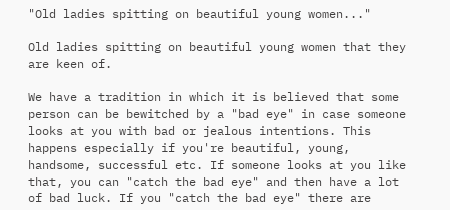"Old ladies spitting on beautiful young women..."

Old ladies spitting on beautiful young women that they are keen of.

We have a tradition in which it is believed that some person can be bewitched by a "bad eye" in case someone looks at you with bad or jealous intentions. This happens especially if you're beautiful, young, handsome, successful etc. If someone looks at you like that, you can "catch the bad eye" and then have a lot of bad luck. If you "catch the bad eye" there are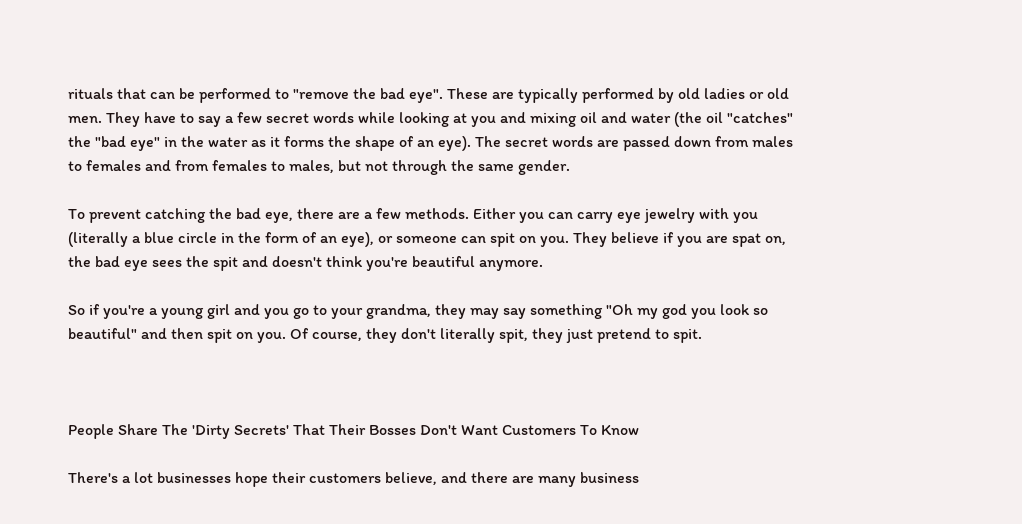rituals that can be performed to "remove the bad eye". These are typically performed by old ladies or old men. They have to say a few secret words while looking at you and mixing oil and water (the oil "catches" the "bad eye" in the water as it forms the shape of an eye). The secret words are passed down from males to females and from females to males, but not through the same gender.

To prevent catching the bad eye, there are a few methods. Either you can carry eye jewelry with you (literally a blue circle in the form of an eye), or someone can spit on you. They believe if you are spat on, the bad eye sees the spit and doesn't think you're beautiful anymore.

So if you're a young girl and you go to your grandma, they may say something "Oh my god you look so beautiful" and then spit on you. Of course, they don't literally spit, they just pretend to spit.



People Share The 'Dirty Secrets' That Their Bosses Don't Want Customers To Know

There's a lot businesses hope their customers believe, and there are many business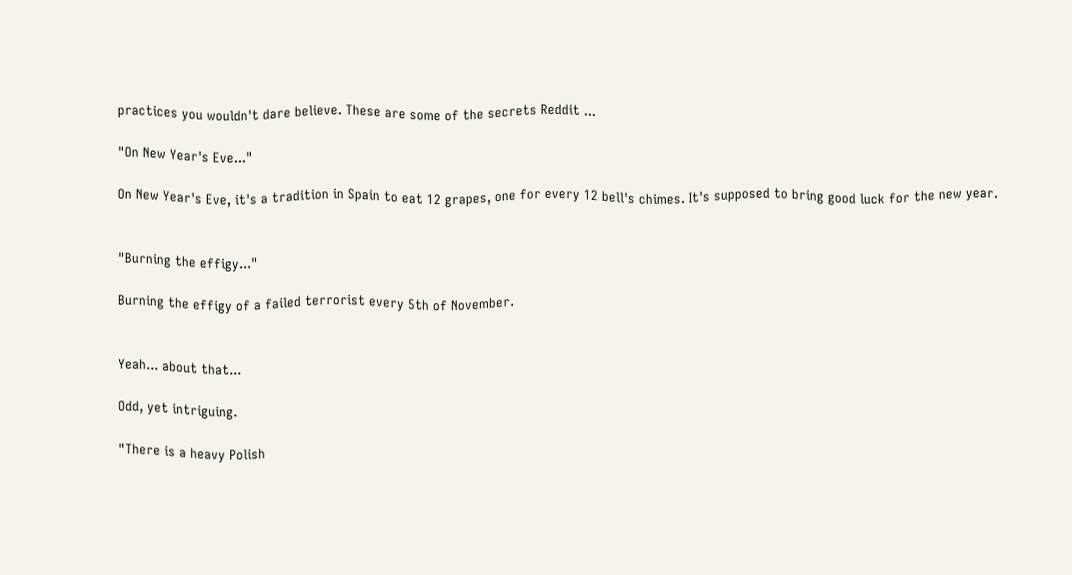practices you wouldn't dare believe. These are some of the secrets Reddit ...

"On New Year's Eve..."

On New Year's Eve, it's a tradition in Spain to eat 12 grapes, one for every 12 bell's chimes. It's supposed to bring good luck for the new year.


"Burning the effigy..."

Burning the effigy of a failed terrorist every 5th of November.


Yeah... about that...

Odd, yet intriguing.

"There is a heavy Polish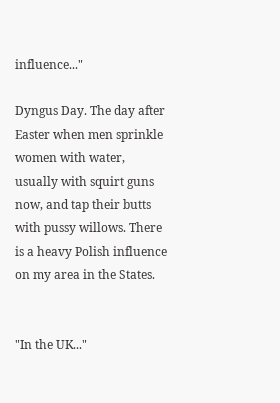influence..."

Dyngus Day. The day after Easter when men sprinkle women with water, usually with squirt guns now, and tap their butts with pussy willows. There is a heavy Polish influence on my area in the States.


"In the UK..."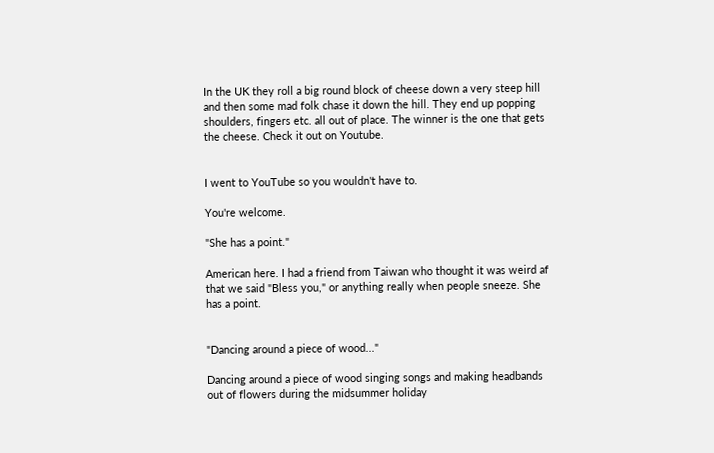In the UK they roll a big round block of cheese down a very steep hill and then some mad folk chase it down the hill. They end up popping shoulders, fingers etc. all out of place. The winner is the one that gets the cheese. Check it out on Youtube.


I went to YouTube so you wouldn't have to.

You're welcome.

"She has a point."

American here. I had a friend from Taiwan who thought it was weird af that we said "Bless you," or anything really when people sneeze. She has a point.


"Dancing around a piece of wood..."

Dancing around a piece of wood singing songs and making headbands out of flowers during the midsummer holiday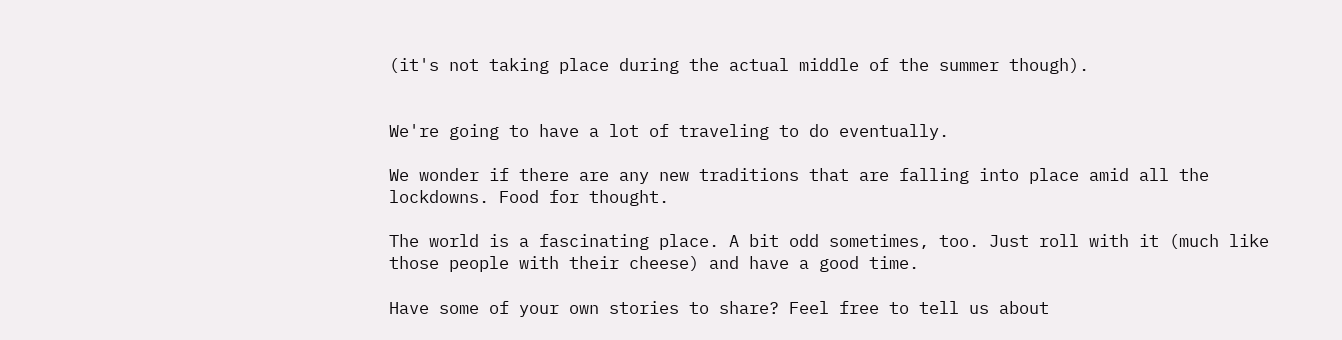(it's not taking place during the actual middle of the summer though).


We're going to have a lot of traveling to do eventually.

We wonder if there are any new traditions that are falling into place amid all the lockdowns. Food for thought.

The world is a fascinating place. A bit odd sometimes, too. Just roll with it (much like those people with their cheese) and have a good time.

Have some of your own stories to share? Feel free to tell us about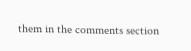them in the comments section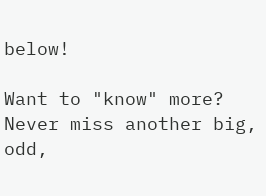below!

Want to "know" more? Never miss another big, odd,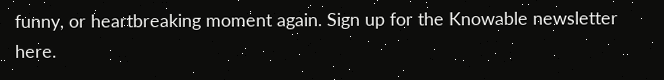funny, or heartbreaking moment again. Sign up for the Knowable newsletter here.